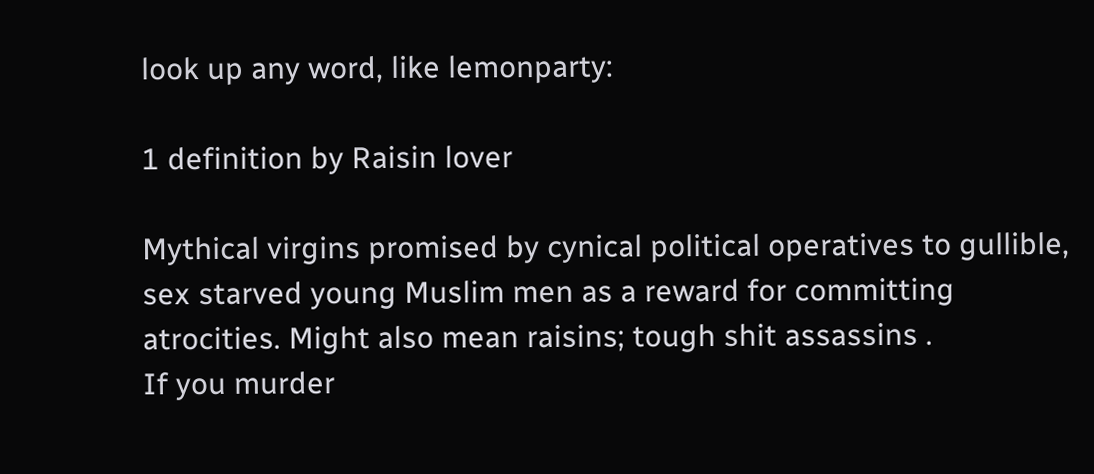look up any word, like lemonparty:

1 definition by Raisin lover

Mythical virgins promised by cynical political operatives to gullible, sex starved young Muslim men as a reward for committing atrocities. Might also mean raisins; tough shit assassins .
If you murder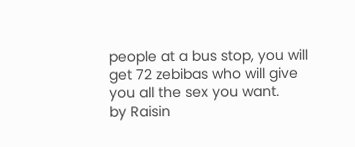people at a bus stop, you will get 72 zebibas who will give you all the sex you want.
by Raisin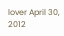lover April 30, 2012